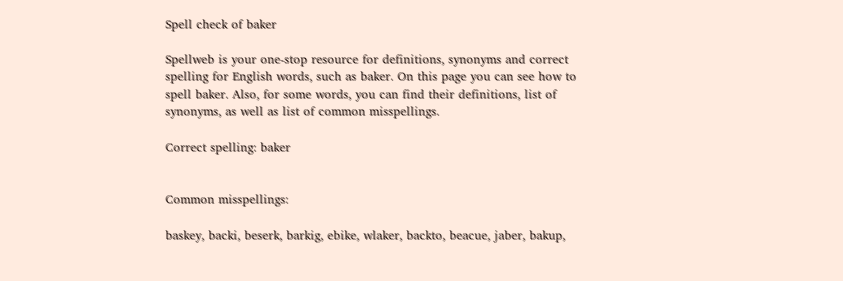Spell check of baker

Spellweb is your one-stop resource for definitions, synonyms and correct spelling for English words, such as baker. On this page you can see how to spell baker. Also, for some words, you can find their definitions, list of synonyms, as well as list of common misspellings.

Correct spelling: baker


Common misspellings:

baskey, backi, beserk, barkig, ebike, wlaker, backto, beacue, jaber, bakup,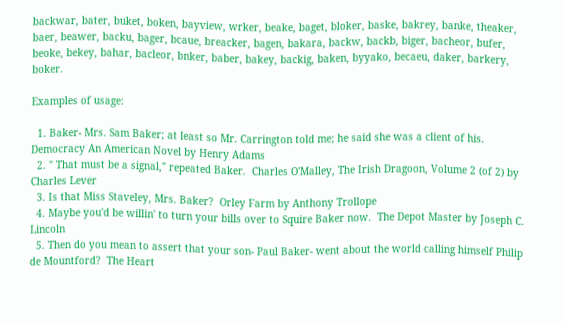backwar, bater, buket, boken, bayview, wrker, beake, baget, bloker, baske, bakrey, banke, theaker, baer, beawer, backu, bager, bcaue, breacker, bagen, bakara, backw, backb, biger, bacheor, bufer, beoke, bekey, bahar, bacleor, bnker, baber, bakey, backig, baken, byyako, becaeu, daker, barkery, boker.

Examples of usage:

  1. Baker- Mrs. Sam Baker; at least so Mr. Carrington told me; he said she was a client of his.  Democracy An American Novel by Henry Adams
  2. " That must be a signal," repeated Baker.  Charles O'Malley, The Irish Dragoon, Volume 2 (of 2) by Charles Lever
  3. Is that Miss Staveley, Mrs. Baker?  Orley Farm by Anthony Trollope
  4. Maybe you'd be willin' to turn your bills over to Squire Baker now.  The Depot Master by Joseph C. Lincoln
  5. Then do you mean to assert that your son- Paul Baker- went about the world calling himself Philip de Mountford?  The Heart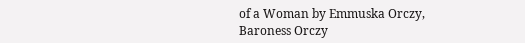of a Woman by Emmuska Orczy, Baroness Orczy